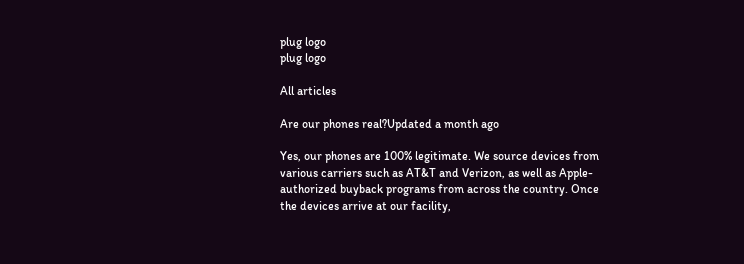plug logo
plug logo

All articles

Are our phones real?Updated a month ago

Yes, our phones are 100% legitimate. We source devices from various carriers such as AT&T and Verizon, as well as Apple-authorized buyback programs from across the country. Once the devices arrive at our facility,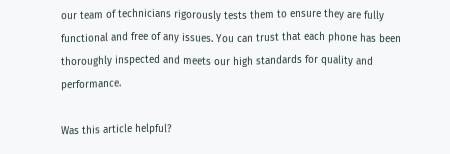our team of technicians rigorously tests them to ensure they are fully functional and free of any issues. You can trust that each phone has been thoroughly inspected and meets our high standards for quality and performance.

Was this article helpful?